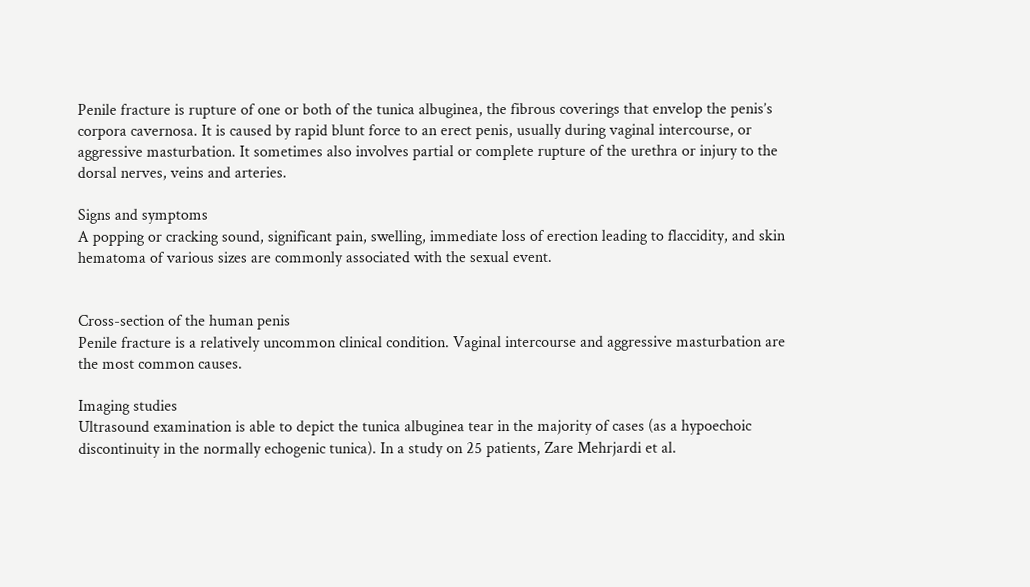Penile fracture is rupture of one or both of the tunica albuginea, the fibrous coverings that envelop the penis’s corpora cavernosa. It is caused by rapid blunt force to an erect penis, usually during vaginal intercourse, or aggressive masturbation. It sometimes also involves partial or complete rupture of the urethra or injury to the dorsal nerves, veins and arteries.

Signs and symptoms
A popping or cracking sound, significant pain, swelling, immediate loss of erection leading to flaccidity, and skin hematoma of various sizes are commonly associated with the sexual event.


Cross-section of the human penis
Penile fracture is a relatively uncommon clinical condition. Vaginal intercourse and aggressive masturbation are the most common causes.

Imaging studies
Ultrasound examination is able to depict the tunica albuginea tear in the majority of cases (as a hypoechoic discontinuity in the normally echogenic tunica). In a study on 25 patients, Zare Mehrjardi et al.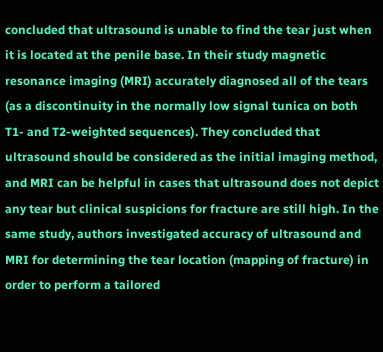concluded that ultrasound is unable to find the tear just when it is located at the penile base. In their study magnetic resonance imaging (MRI) accurately diagnosed all of the tears (as a discontinuity in the normally low signal tunica on both T1- and T2-weighted sequences). They concluded that ultrasound should be considered as the initial imaging method, and MRI can be helpful in cases that ultrasound does not depict any tear but clinical suspicions for fracture are still high. In the same study, authors investigated accuracy of ultrasound and MRI for determining the tear location (mapping of fracture) in order to perform a tailored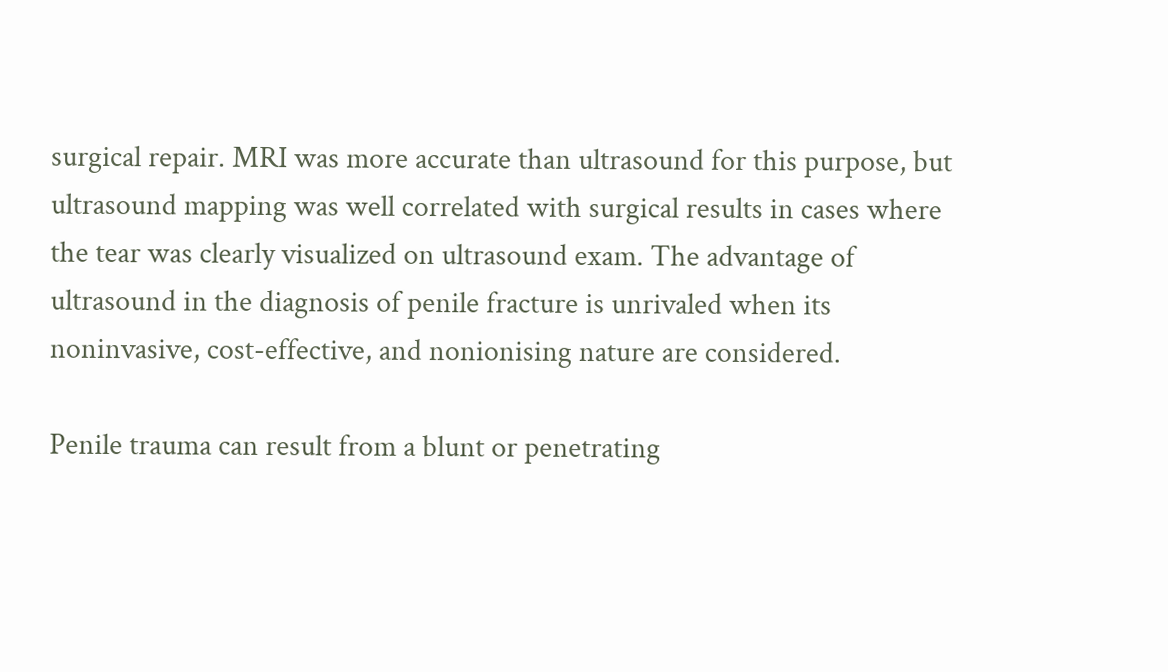surgical repair. MRI was more accurate than ultrasound for this purpose, but ultrasound mapping was well correlated with surgical results in cases where the tear was clearly visualized on ultrasound exam. The advantage of ultrasound in the diagnosis of penile fracture is unrivaled when its noninvasive, cost-effective, and nonionising nature are considered.

Penile trauma can result from a blunt or penetrating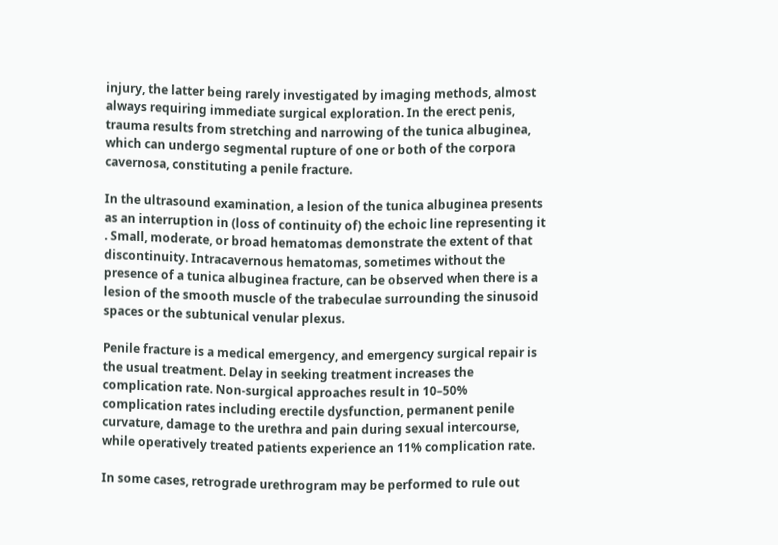injury, the latter being rarely investigated by imaging methods, almost always requiring immediate surgical exploration. In the erect penis, trauma results from stretching and narrowing of the tunica albuginea, which can undergo segmental rupture of one or both of the corpora cavernosa, constituting a penile fracture.

In the ultrasound examination, a lesion of the tunica albuginea presents as an interruption in (loss of continuity of) the echoic line representing it . Small, moderate, or broad hematomas demonstrate the extent of that discontinuity. Intracavernous hematomas, sometimes without the presence of a tunica albuginea fracture, can be observed when there is a lesion of the smooth muscle of the trabeculae surrounding the sinusoid spaces or the subtunical venular plexus.

Penile fracture is a medical emergency, and emergency surgical repair is the usual treatment. Delay in seeking treatment increases the complication rate. Non-surgical approaches result in 10–50% complication rates including erectile dysfunction, permanent penile curvature, damage to the urethra and pain during sexual intercourse, while operatively treated patients experience an 11% complication rate.

In some cases, retrograde urethrogram may be performed to rule out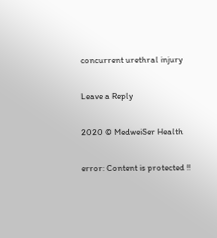concurrent urethral injury

Leave a Reply

2020 © MedweiSer Health

error: Content is protected !!